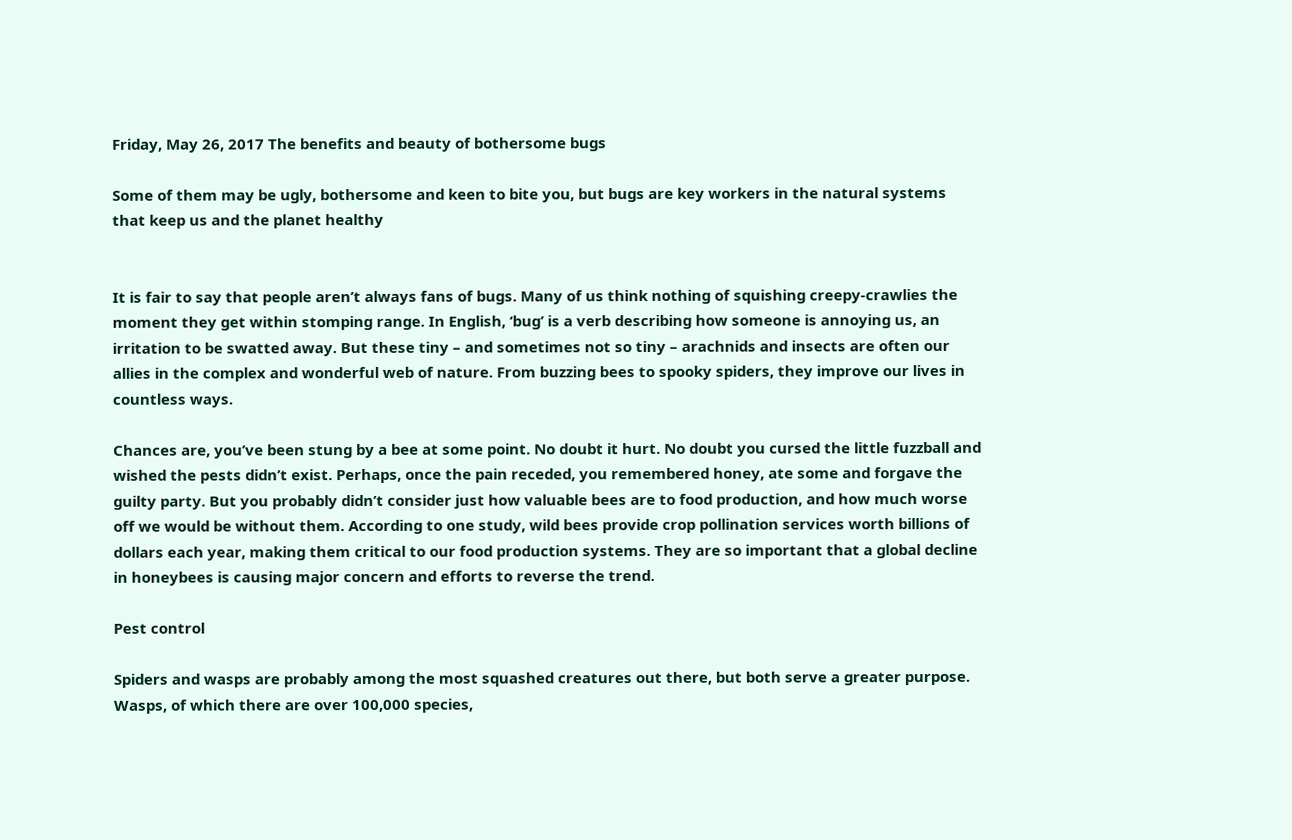Friday, May 26, 2017 The benefits and beauty of bothersome bugs

Some of them may be ugly, bothersome and keen to bite you, but bugs are key workers in the natural systems that keep us and the planet healthy


It is fair to say that people aren’t always fans of bugs. Many of us think nothing of squishing creepy-crawlies the moment they get within stomping range. In English, ‘bug’ is a verb describing how someone is annoying us, an irritation to be swatted away. But these tiny – and sometimes not so tiny – arachnids and insects are often our allies in the complex and wonderful web of nature. From buzzing bees to spooky spiders, they improve our lives in countless ways.

Chances are, you’ve been stung by a bee at some point. No doubt it hurt. No doubt you cursed the little fuzzball and wished the pests didn’t exist. Perhaps, once the pain receded, you remembered honey, ate some and forgave the guilty party. But you probably didn’t consider just how valuable bees are to food production, and how much worse off we would be without them. According to one study, wild bees provide crop pollination services worth billions of dollars each year, making them critical to our food production systems. They are so important that a global decline in honeybees is causing major concern and efforts to reverse the trend.

Pest control

Spiders and wasps are probably among the most squashed creatures out there, but both serve a greater purpose. Wasps, of which there are over 100,000 species,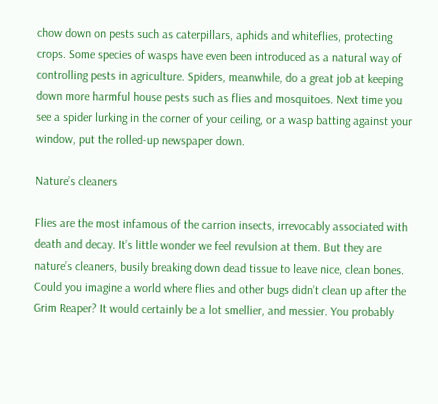chow down on pests such as caterpillars, aphids and whiteflies, protecting crops. Some species of wasps have even been introduced as a natural way of controlling pests in agriculture. Spiders, meanwhile, do a great job at keeping down more harmful house pests such as flies and mosquitoes. Next time you see a spider lurking in the corner of your ceiling, or a wasp batting against your window, put the rolled-up newspaper down.

Nature’s cleaners

Flies are the most infamous of the carrion insects, irrevocably associated with death and decay. It’s little wonder we feel revulsion at them. But they are nature’s cleaners, busily breaking down dead tissue to leave nice, clean bones. Could you imagine a world where flies and other bugs didn’t clean up after the Grim Reaper? It would certainly be a lot smellier, and messier. You probably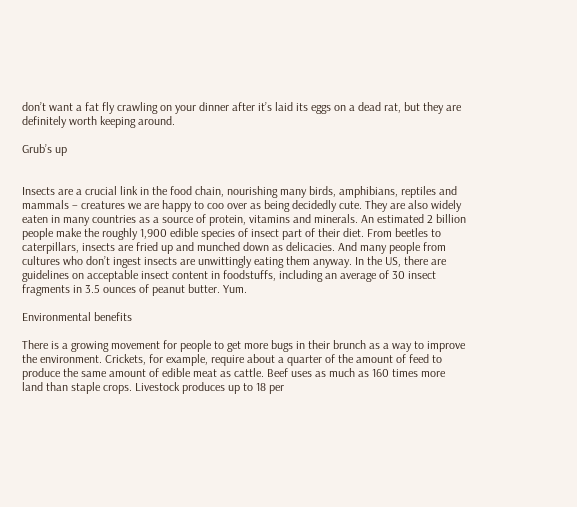don’t want a fat fly crawling on your dinner after it’s laid its eggs on a dead rat, but they are definitely worth keeping around.

Grub’s up


Insects are a crucial link in the food chain, nourishing many birds, amphibians, reptiles and mammals – creatures we are happy to coo over as being decidedly cute. They are also widely eaten in many countries as a source of protein, vitamins and minerals. An estimated 2 billion people make the roughly 1,900 edible species of insect part of their diet. From beetles to caterpillars, insects are fried up and munched down as delicacies. And many people from cultures who don’t ingest insects are unwittingly eating them anyway. In the US, there are guidelines on acceptable insect content in foodstuffs, including an average of 30 insect fragments in 3.5 ounces of peanut butter. Yum.

Environmental benefits

There is a growing movement for people to get more bugs in their brunch as a way to improve the environment. Crickets, for example, require about a quarter of the amount of feed to produce the same amount of edible meat as cattle. Beef uses as much as 160 times more land than staple crops. Livestock produces up to 18 per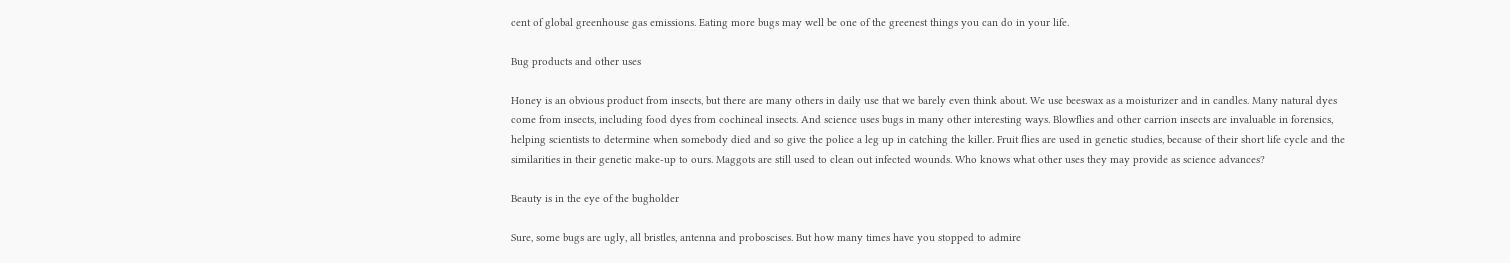cent of global greenhouse gas emissions. Eating more bugs may well be one of the greenest things you can do in your life.

Bug products and other uses

Honey is an obvious product from insects, but there are many others in daily use that we barely even think about. We use beeswax as a moisturizer and in candles. Many natural dyes come from insects, including food dyes from cochineal insects. And science uses bugs in many other interesting ways. Blowflies and other carrion insects are invaluable in forensics, helping scientists to determine when somebody died and so give the police a leg up in catching the killer. Fruit flies are used in genetic studies, because of their short life cycle and the similarities in their genetic make-up to ours. Maggots are still used to clean out infected wounds. Who knows what other uses they may provide as science advances?

Beauty is in the eye of the bugholder

Sure, some bugs are ugly, all bristles, antenna and proboscises. But how many times have you stopped to admire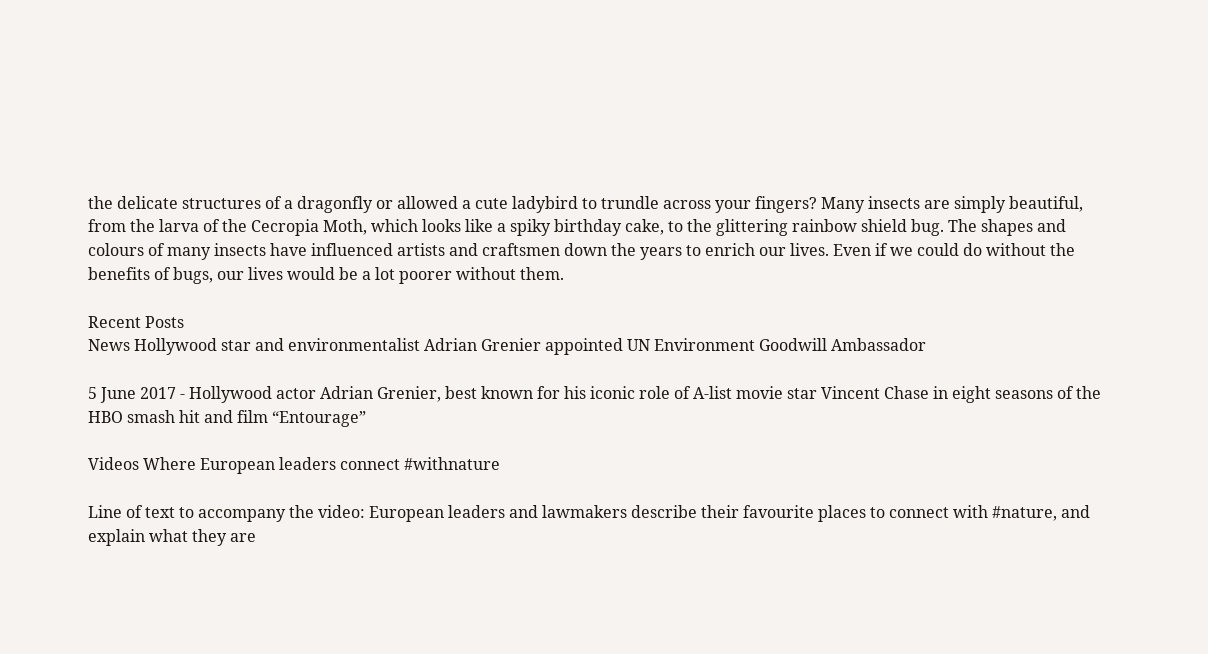the delicate structures of a dragonfly or allowed a cute ladybird to trundle across your fingers? Many insects are simply beautiful, from the larva of the Cecropia Moth, which looks like a spiky birthday cake, to the glittering rainbow shield bug. The shapes and colours of many insects have influenced artists and craftsmen down the years to enrich our lives. Even if we could do without the benefits of bugs, our lives would be a lot poorer without them.

Recent Posts
News Hollywood star and environmentalist Adrian Grenier appointed UN Environment Goodwill Ambassador

5 June 2017 - Hollywood actor Adrian Grenier, best known for his iconic role of A-list movie star Vincent Chase in eight seasons of the HBO smash hit and film “Entourage”

Videos Where European leaders connect #withnature

Line of text to accompany the video: European leaders and lawmakers describe their favourite places to connect with #nature, and explain what they are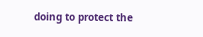doing to protect the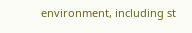environment, including st